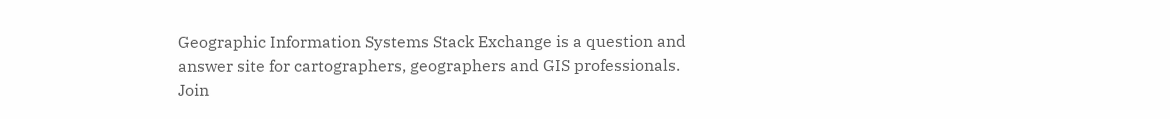Geographic Information Systems Stack Exchange is a question and answer site for cartographers, geographers and GIS professionals. Join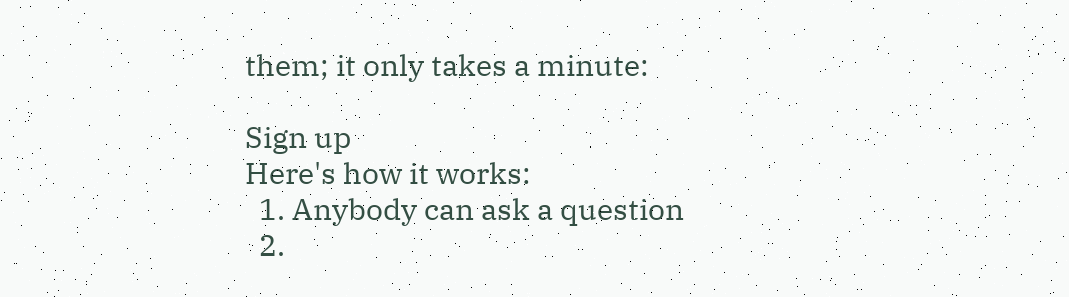them; it only takes a minute:

Sign up
Here's how it works:
  1. Anybody can ask a question
  2.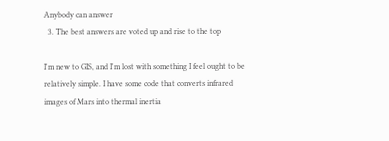Anybody can answer
  3. The best answers are voted up and rise to the top

I'm new to GIS, and I'm lost with something I feel ought to be relatively simple. I have some code that converts infrared images of Mars into thermal inertia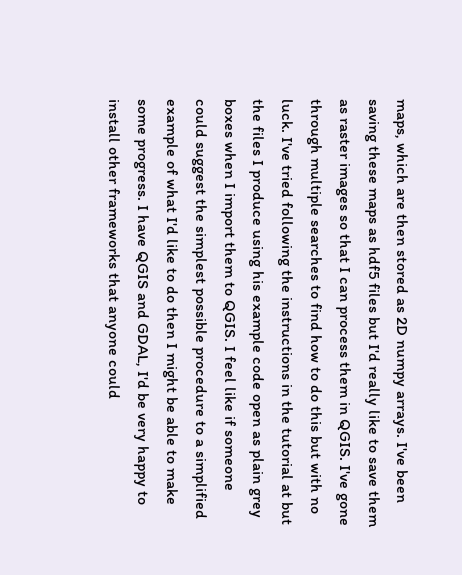maps, which are then stored as 2D numpy arrays. I've been saving these maps as hdf5 files but I'd really like to save them as raster images so that I can process them in QGIS. I've gone through multiple searches to find how to do this but with no luck. I've tried following the instructions in the tutorial at but the files I produce using his example code open as plain grey boxes when I import them to QGIS. I feel like if someone could suggest the simplest possible procedure to a simplified example of what I'd like to do then I might be able to make some progress. I have QGIS and GDAL, I'd be very happy to install other frameworks that anyone could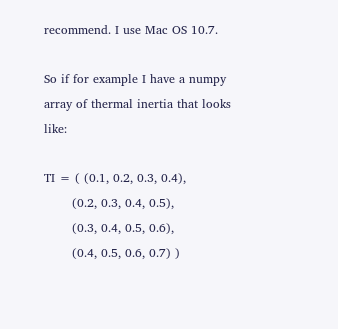recommend. I use Mac OS 10.7.

So if for example I have a numpy array of thermal inertia that looks like:

TI = ( (0.1, 0.2, 0.3, 0.4),
       (0.2, 0.3, 0.4, 0.5),
       (0.3, 0.4, 0.5, 0.6),
       (0.4, 0.5, 0.6, 0.7) )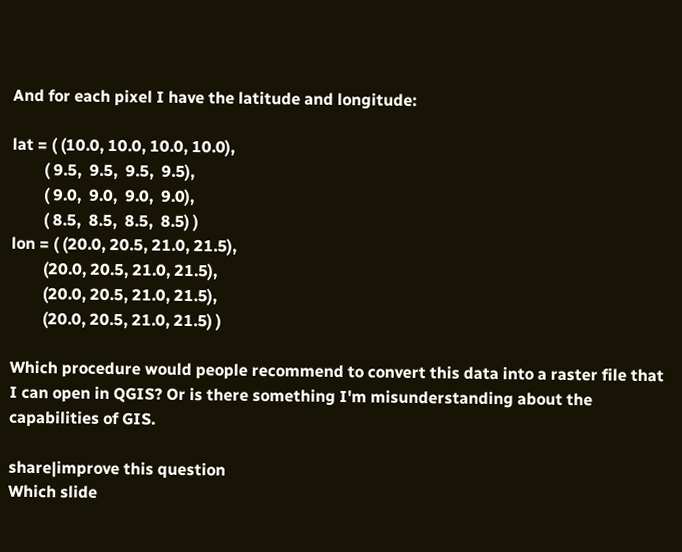And for each pixel I have the latitude and longitude:

lat = ( (10.0, 10.0, 10.0, 10.0),
        ( 9.5,  9.5,  9.5,  9.5),
        ( 9.0,  9.0,  9.0,  9.0),
        ( 8.5,  8.5,  8.5,  8.5) )
lon = ( (20.0, 20.5, 21.0, 21.5),
        (20.0, 20.5, 21.0, 21.5),
        (20.0, 20.5, 21.0, 21.5),
        (20.0, 20.5, 21.0, 21.5) )

Which procedure would people recommend to convert this data into a raster file that I can open in QGIS? Or is there something I'm misunderstanding about the capabilities of GIS.

share|improve this question
Which slide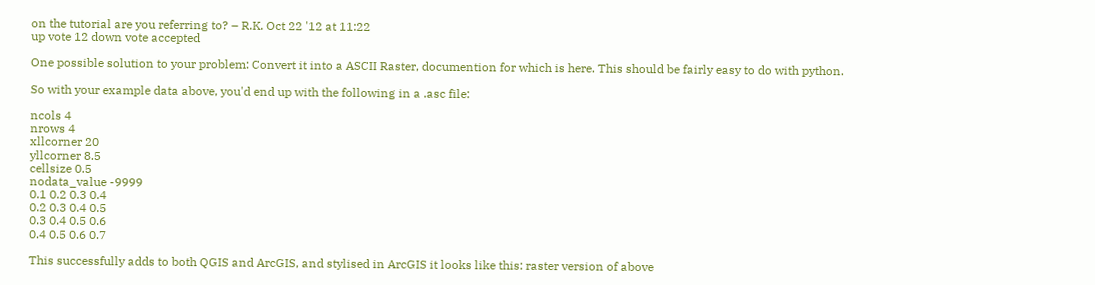on the tutorial are you referring to? – R.K. Oct 22 '12 at 11:22
up vote 12 down vote accepted

One possible solution to your problem: Convert it into a ASCII Raster, documention for which is here. This should be fairly easy to do with python.

So with your example data above, you'd end up with the following in a .asc file:

ncols 4
nrows 4
xllcorner 20
yllcorner 8.5
cellsize 0.5
nodata_value -9999
0.1 0.2 0.3 0.4
0.2 0.3 0.4 0.5
0.3 0.4 0.5 0.6
0.4 0.5 0.6 0.7

This successfully adds to both QGIS and ArcGIS, and stylised in ArcGIS it looks like this: raster version of above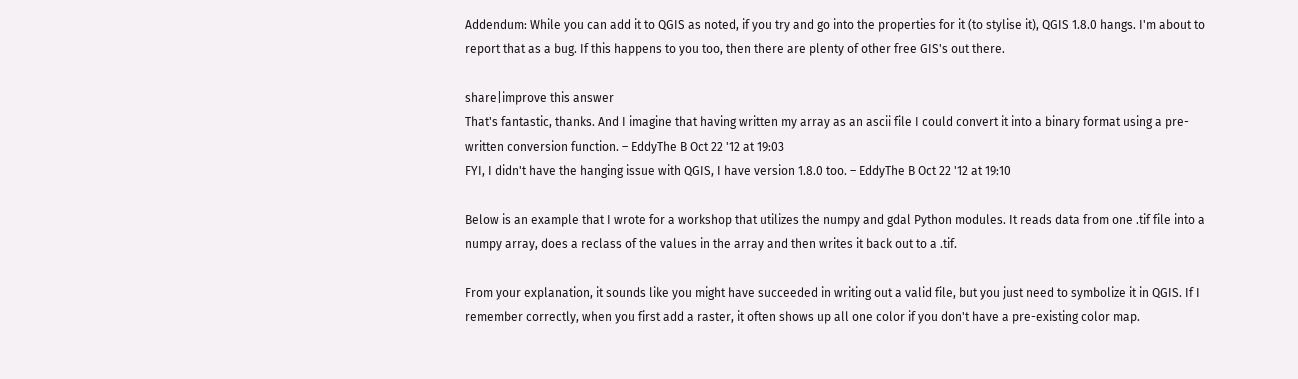Addendum: While you can add it to QGIS as noted, if you try and go into the properties for it (to stylise it), QGIS 1.8.0 hangs. I'm about to report that as a bug. If this happens to you too, then there are plenty of other free GIS's out there.

share|improve this answer
That's fantastic, thanks. And I imagine that having written my array as an ascii file I could convert it into a binary format using a pre-written conversion function. – EddyThe B Oct 22 '12 at 19:03
FYI, I didn't have the hanging issue with QGIS, I have version 1.8.0 too. – EddyThe B Oct 22 '12 at 19:10

Below is an example that I wrote for a workshop that utilizes the numpy and gdal Python modules. It reads data from one .tif file into a numpy array, does a reclass of the values in the array and then writes it back out to a .tif.

From your explanation, it sounds like you might have succeeded in writing out a valid file, but you just need to symbolize it in QGIS. If I remember correctly, when you first add a raster, it often shows up all one color if you don't have a pre-existing color map.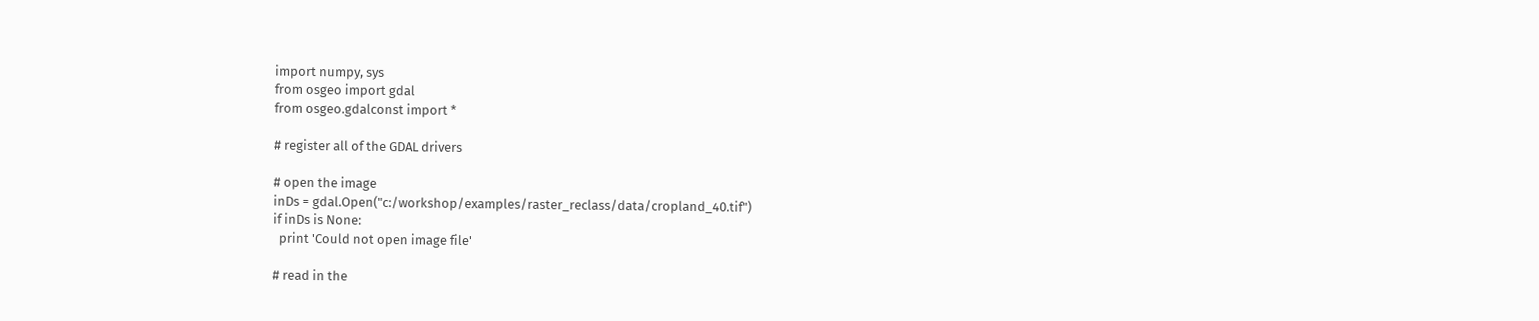import numpy, sys
from osgeo import gdal
from osgeo.gdalconst import *

# register all of the GDAL drivers

# open the image
inDs = gdal.Open("c:/workshop/examples/raster_reclass/data/cropland_40.tif")
if inDs is None:
  print 'Could not open image file'

# read in the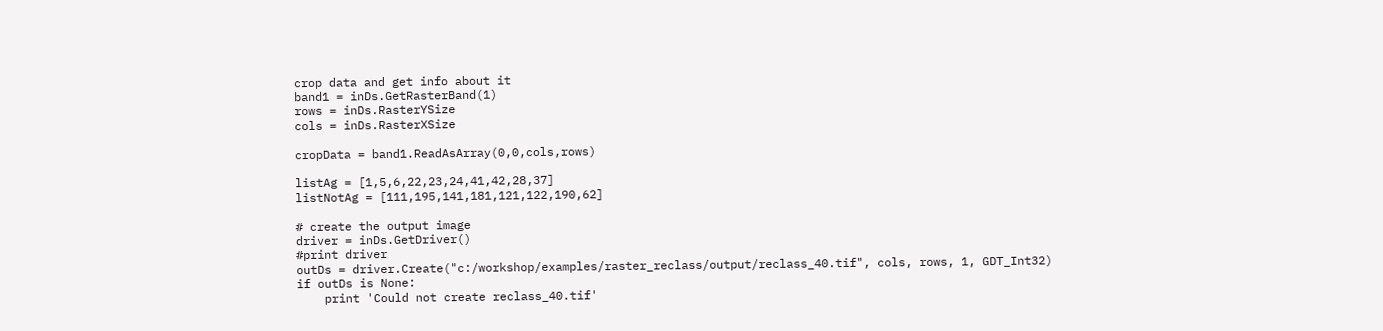crop data and get info about it
band1 = inDs.GetRasterBand(1)
rows = inDs.RasterYSize
cols = inDs.RasterXSize

cropData = band1.ReadAsArray(0,0,cols,rows)

listAg = [1,5,6,22,23,24,41,42,28,37]
listNotAg = [111,195,141,181,121,122,190,62]

# create the output image
driver = inDs.GetDriver()
#print driver
outDs = driver.Create("c:/workshop/examples/raster_reclass/output/reclass_40.tif", cols, rows, 1, GDT_Int32)
if outDs is None:
    print 'Could not create reclass_40.tif'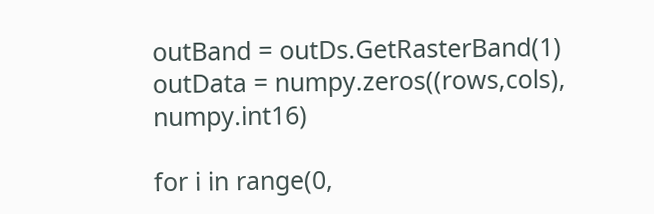outBand = outDs.GetRasterBand(1)
outData = numpy.zeros((rows,cols), numpy.int16)

for i in range(0,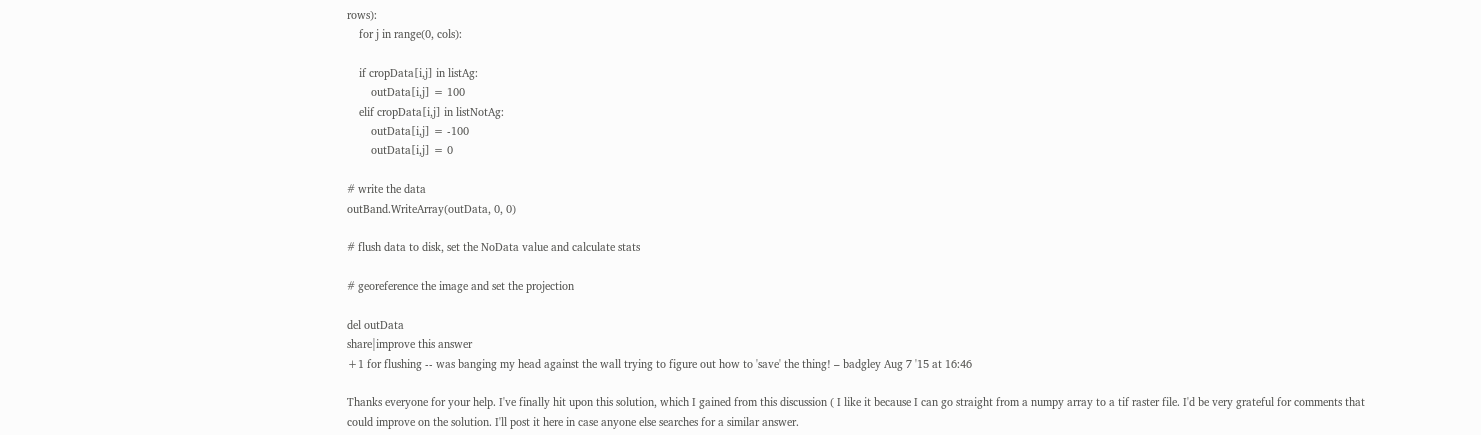rows):
    for j in range(0, cols):

    if cropData[i,j] in listAg:
        outData[i,j] = 100
    elif cropData[i,j] in listNotAg:
        outData[i,j] = -100
        outData[i,j] = 0

# write the data
outBand.WriteArray(outData, 0, 0)

# flush data to disk, set the NoData value and calculate stats

# georeference the image and set the projection

del outData
share|improve this answer
+1 for flushing -- was banging my head against the wall trying to figure out how to 'save' the thing! – badgley Aug 7 '15 at 16:46

Thanks everyone for your help. I've finally hit upon this solution, which I gained from this discussion ( I like it because I can go straight from a numpy array to a tif raster file. I'd be very grateful for comments that could improve on the solution. I'll post it here in case anyone else searches for a similar answer.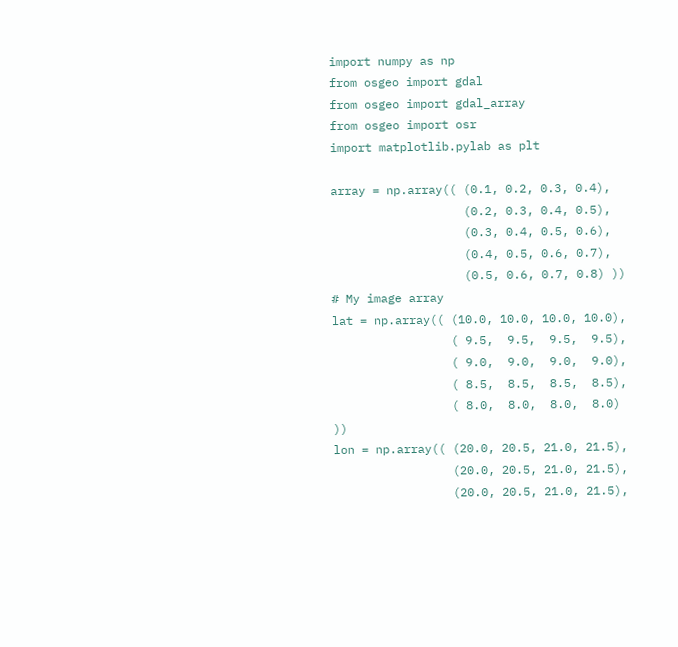import numpy as np
from osgeo import gdal
from osgeo import gdal_array
from osgeo import osr
import matplotlib.pylab as plt

array = np.array(( (0.1, 0.2, 0.3, 0.4),
                   (0.2, 0.3, 0.4, 0.5),
                   (0.3, 0.4, 0.5, 0.6),
                   (0.4, 0.5, 0.6, 0.7),
                   (0.5, 0.6, 0.7, 0.8) ))
# My image array
lat = np.array(( (10.0, 10.0, 10.0, 10.0),
                 ( 9.5,  9.5,  9.5,  9.5),
                 ( 9.0,  9.0,  9.0,  9.0),
                 ( 8.5,  8.5,  8.5,  8.5),
                 ( 8.0,  8.0,  8.0,  8.0) ))
lon = np.array(( (20.0, 20.5, 21.0, 21.5),
                 (20.0, 20.5, 21.0, 21.5),
                 (20.0, 20.5, 21.0, 21.5),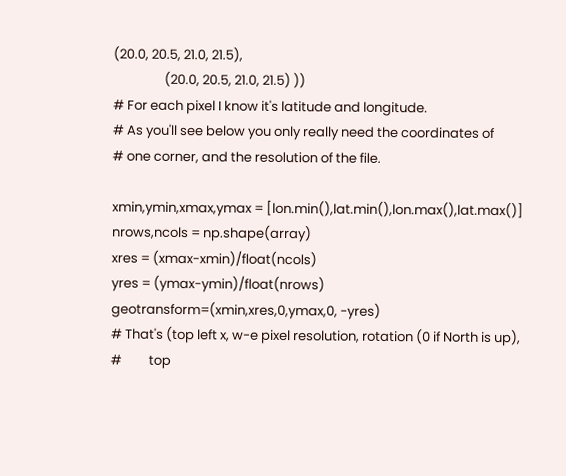(20.0, 20.5, 21.0, 21.5),
                 (20.0, 20.5, 21.0, 21.5) ))
# For each pixel I know it's latitude and longitude.
# As you'll see below you only really need the coordinates of
# one corner, and the resolution of the file.

xmin,ymin,xmax,ymax = [lon.min(),lat.min(),lon.max(),lat.max()]
nrows,ncols = np.shape(array)
xres = (xmax-xmin)/float(ncols)
yres = (ymax-ymin)/float(nrows)
geotransform=(xmin,xres,0,ymax,0, -yres)
# That's (top left x, w-e pixel resolution, rotation (0 if North is up),
#         top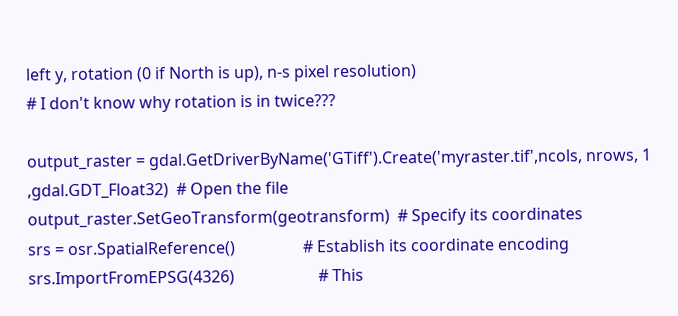left y, rotation (0 if North is up), n-s pixel resolution)
# I don't know why rotation is in twice???

output_raster = gdal.GetDriverByName('GTiff').Create('myraster.tif',ncols, nrows, 1 ,gdal.GDT_Float32)  # Open the file
output_raster.SetGeoTransform(geotransform)  # Specify its coordinates
srs = osr.SpatialReference()                 # Establish its coordinate encoding
srs.ImportFromEPSG(4326)                     # This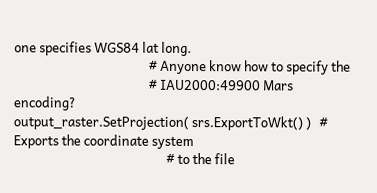one specifies WGS84 lat long.
                                             # Anyone know how to specify the
                                             # IAU2000:49900 Mars encoding?
output_raster.SetProjection( srs.ExportToWkt() )   # Exports the coordinate system
                                                   # to the file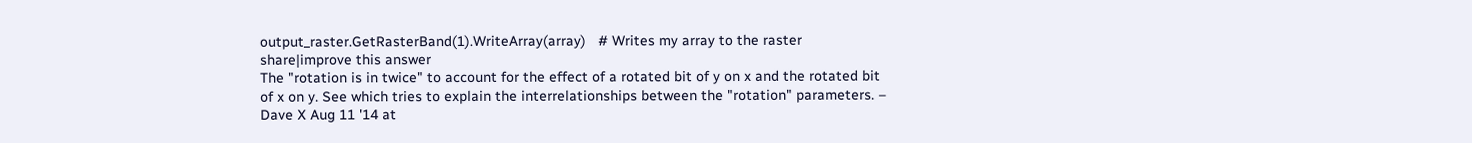output_raster.GetRasterBand(1).WriteArray(array)   # Writes my array to the raster
share|improve this answer
The "rotation is in twice" to account for the effect of a rotated bit of y on x and the rotated bit of x on y. See which tries to explain the interrelationships between the "rotation" parameters. – Dave X Aug 11 '14 at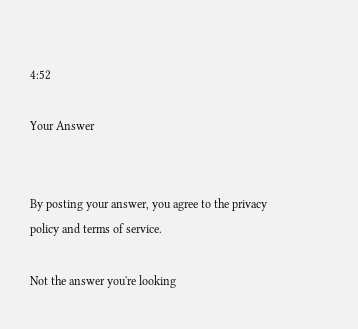4:52

Your Answer


By posting your answer, you agree to the privacy policy and terms of service.

Not the answer you're looking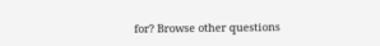for? Browse other questions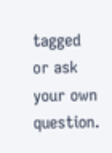tagged or ask your own question.